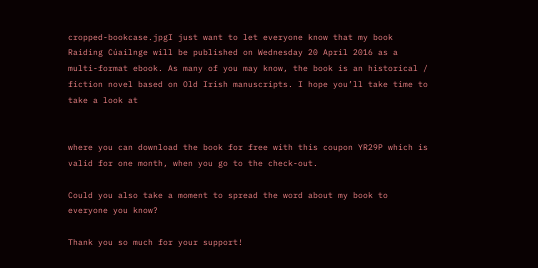cropped-bookcase.jpgI just want to let everyone know that my book Raiding Cúailnge will be published on Wednesday 20 April 2016 as a multi-format ebook. As many of you may know, the book is an historical / fiction novel based on Old Irish manuscripts. I hope you’ll take time to take a look at


where you can download the book for free with this coupon YR29P which is valid for one month, when you go to the check-out.

Could you also take a moment to spread the word about my book to everyone you know?

Thank you so much for your support!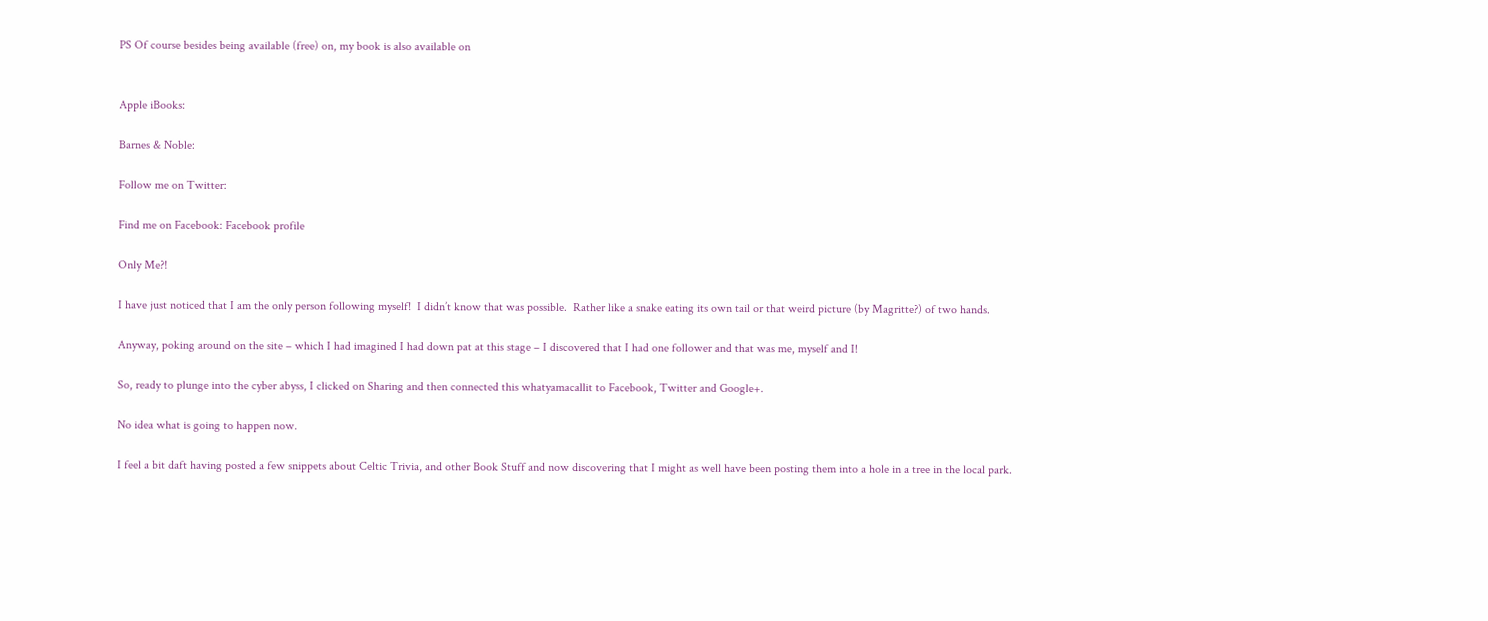PS Of course besides being available (free) on, my book is also available on


Apple iBooks:

Barnes & Noble:

Follow me on Twitter:

Find me on Facebook: Facebook profile

Only Me?!

I have just noticed that I am the only person following myself!  I didn’t know that was possible.  Rather like a snake eating its own tail or that weird picture (by Magritte?) of two hands.

Anyway, poking around on the site – which I had imagined I had down pat at this stage – I discovered that I had one follower and that was me, myself and I!

So, ready to plunge into the cyber abyss, I clicked on Sharing and then connected this whatyamacallit to Facebook, Twitter and Google+.

No idea what is going to happen now.

I feel a bit daft having posted a few snippets about Celtic Trivia, and other Book Stuff and now discovering that I might as well have been posting them into a hole in a tree in the local park.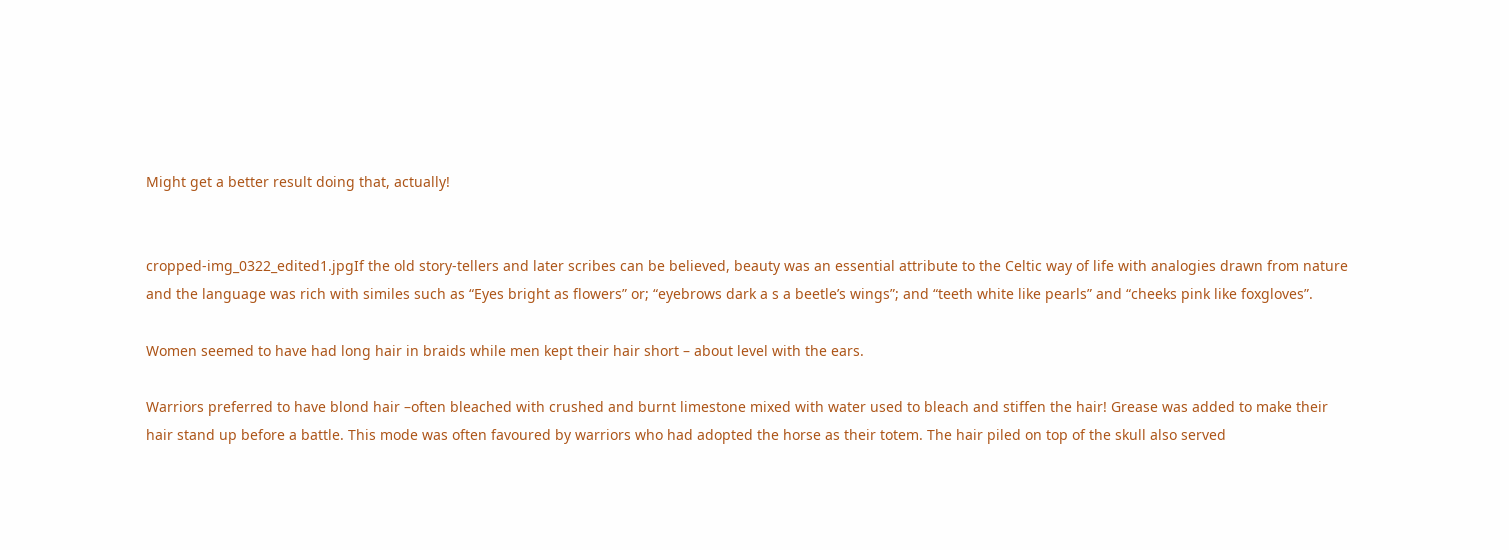Might get a better result doing that, actually!


cropped-img_0322_edited1.jpgIf the old story-tellers and later scribes can be believed, beauty was an essential attribute to the Celtic way of life with analogies drawn from nature and the language was rich with similes such as “Eyes bright as flowers” or; “eyebrows dark a s a beetle’s wings”; and “teeth white like pearls” and “cheeks pink like foxgloves”.

Women seemed to have had long hair in braids while men kept their hair short – about level with the ears.

Warriors preferred to have blond hair –often bleached with crushed and burnt limestone mixed with water used to bleach and stiffen the hair! Grease was added to make their hair stand up before a battle. This mode was often favoured by warriors who had adopted the horse as their totem. The hair piled on top of the skull also served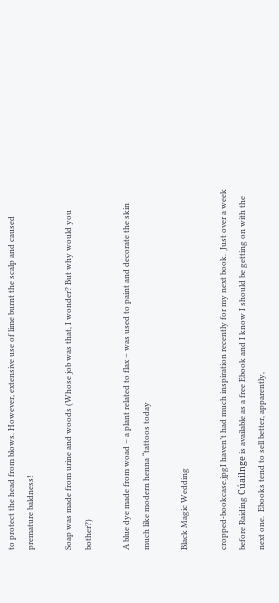to protect the head from blows. However, extensive use of lime burnt the scalp and caused premature baldness!

Soap was made from urine and woods (Whose job was that, I wonder? But why would you bother?)

A blue dye made from woad – a plant related to flax – was used to paint and decorate the skin much like modern henna “tattoos today

Black Magic Wedding

cropped-bookcase.jpgI haven’t had much inspiration recently for my next book.  Just over a week before Raiding Cúailnge is available as a free Ebook and I know I should be getting on with the next one.  Ebooks tend to sell better, apparently,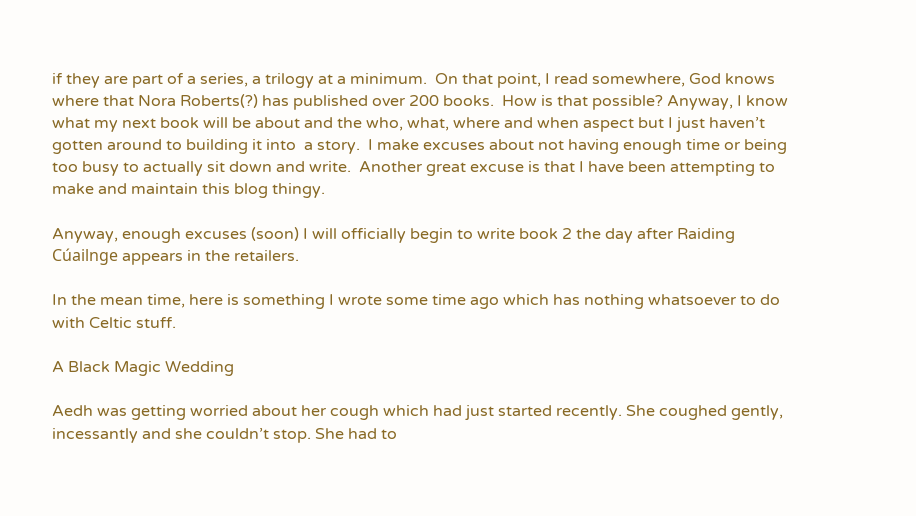if they are part of a series, a trilogy at a minimum.  On that point, I read somewhere, God knows where that Nora Roberts(?) has published over 200 books.  How is that possible? Anyway, I know what my next book will be about and the who, what, where and when aspect but I just haven’t gotten around to building it into  a story.  I make excuses about not having enough time or being too busy to actually sit down and write.  Another great excuse is that I have been attempting to make and maintain this blog thingy.

Anyway, enough excuses (soon) I will officially begin to write book 2 the day after Raiding Cúailnge appears in the retailers.

In the mean time, here is something I wrote some time ago which has nothing whatsoever to do with Celtic stuff.

A Black Magic Wedding

Aedh was getting worried about her cough which had just started recently. She coughed gently, incessantly and she couldn’t stop. She had to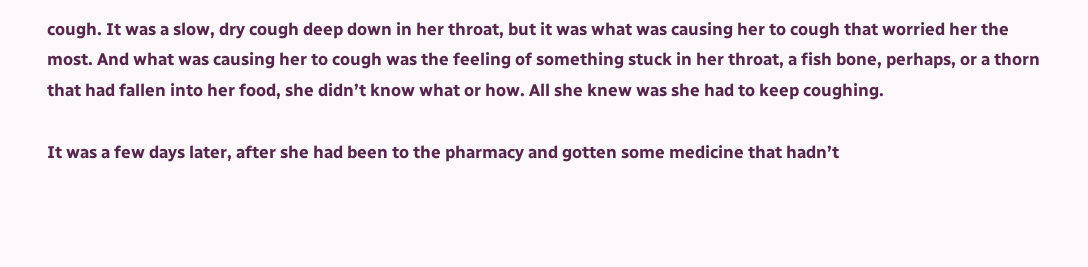cough. It was a slow, dry cough deep down in her throat, but it was what was causing her to cough that worried her the most. And what was causing her to cough was the feeling of something stuck in her throat, a fish bone, perhaps, or a thorn that had fallen into her food, she didn’t know what or how. All she knew was she had to keep coughing.

It was a few days later, after she had been to the pharmacy and gotten some medicine that hadn’t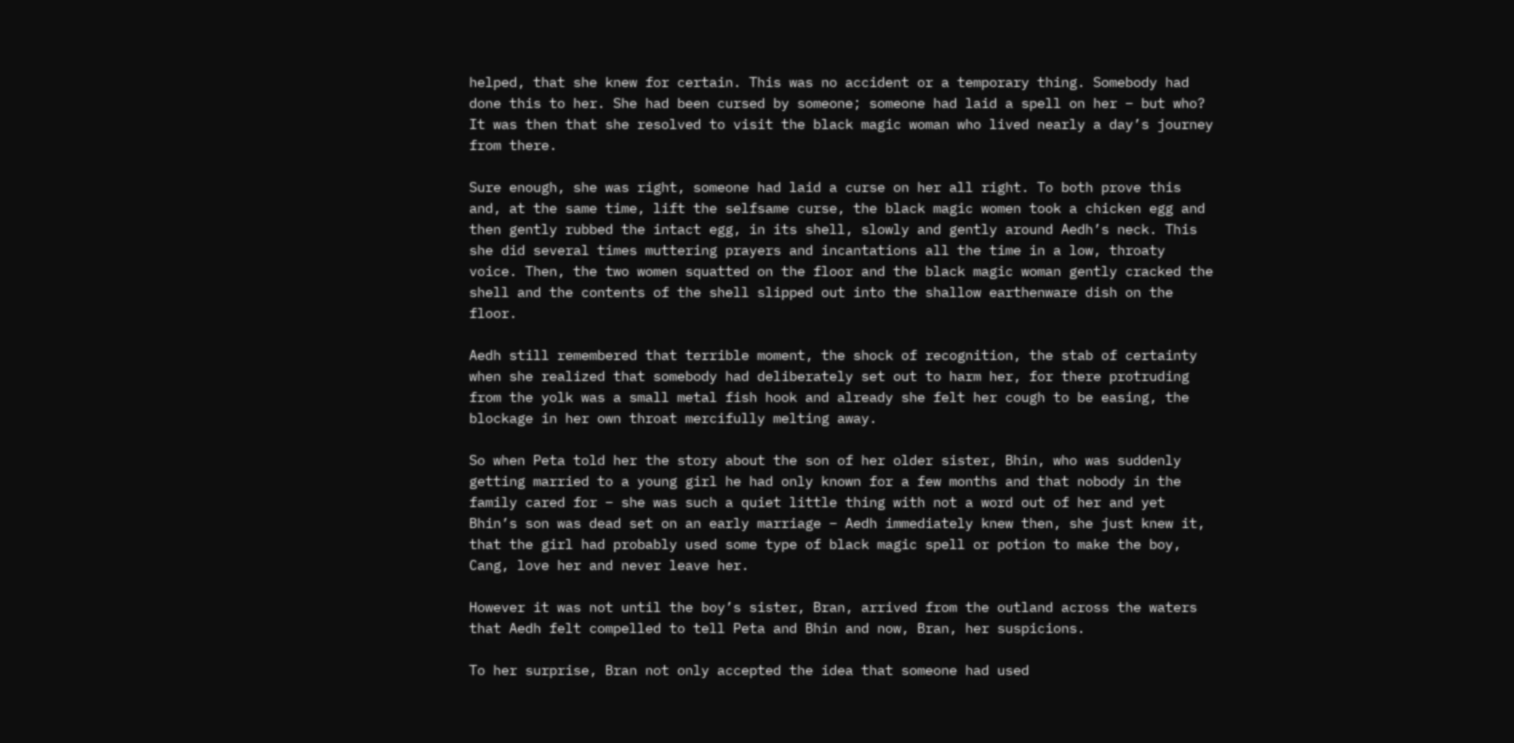helped, that she knew for certain. This was no accident or a temporary thing. Somebody had done this to her. She had been cursed by someone; someone had laid a spell on her – but who? It was then that she resolved to visit the black magic woman who lived nearly a day’s journey from there.

Sure enough, she was right, someone had laid a curse on her all right. To both prove this and, at the same time, lift the selfsame curse, the black magic women took a chicken egg and then gently rubbed the intact egg, in its shell, slowly and gently around Aedh’s neck. This she did several times muttering prayers and incantations all the time in a low, throaty voice. Then, the two women squatted on the floor and the black magic woman gently cracked the shell and the contents of the shell slipped out into the shallow earthenware dish on the floor.

Aedh still remembered that terrible moment, the shock of recognition, the stab of certainty when she realized that somebody had deliberately set out to harm her, for there protruding from the yolk was a small metal fish hook and already she felt her cough to be easing, the blockage in her own throat mercifully melting away.

So when Peta told her the story about the son of her older sister, Bhin, who was suddenly getting married to a young girl he had only known for a few months and that nobody in the family cared for – she was such a quiet little thing with not a word out of her and yet Bhin’s son was dead set on an early marriage – Aedh immediately knew then, she just knew it, that the girl had probably used some type of black magic spell or potion to make the boy, Cang, love her and never leave her.

However it was not until the boy’s sister, Bran, arrived from the outland across the waters that Aedh felt compelled to tell Peta and Bhin and now, Bran, her suspicions.

To her surprise, Bran not only accepted the idea that someone had used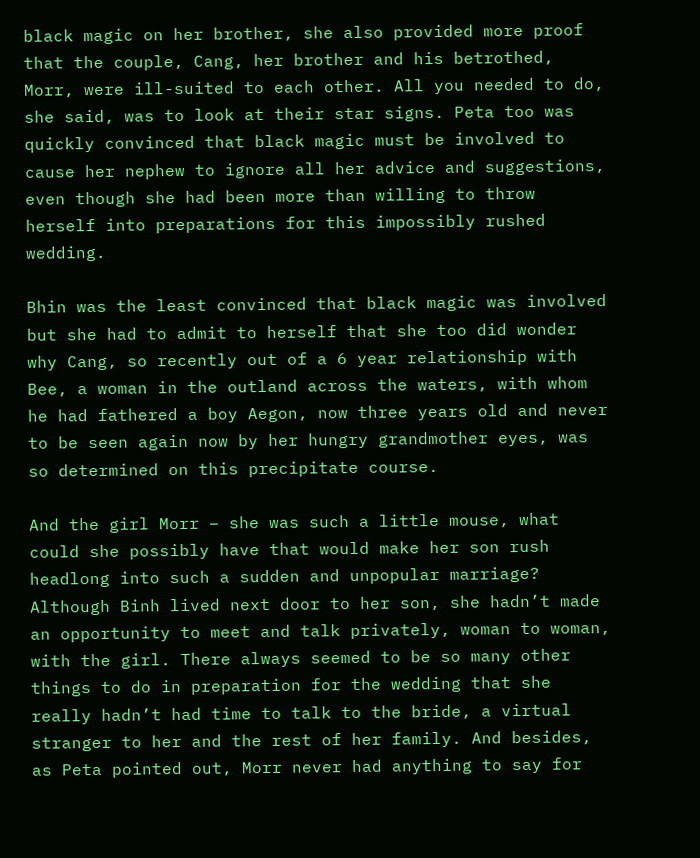black magic on her brother, she also provided more proof that the couple, Cang, her brother and his betrothed, Morr, were ill-suited to each other. All you needed to do, she said, was to look at their star signs. Peta too was quickly convinced that black magic must be involved to cause her nephew to ignore all her advice and suggestions, even though she had been more than willing to throw herself into preparations for this impossibly rushed wedding.

Bhin was the least convinced that black magic was involved but she had to admit to herself that she too did wonder why Cang, so recently out of a 6 year relationship with Bee, a woman in the outland across the waters, with whom he had fathered a boy Aegon, now three years old and never to be seen again now by her hungry grandmother eyes, was so determined on this precipitate course.

And the girl Morr – she was such a little mouse, what could she possibly have that would make her son rush headlong into such a sudden and unpopular marriage? Although Binh lived next door to her son, she hadn’t made an opportunity to meet and talk privately, woman to woman, with the girl. There always seemed to be so many other things to do in preparation for the wedding that she really hadn’t had time to talk to the bride, a virtual stranger to her and the rest of her family. And besides, as Peta pointed out, Morr never had anything to say for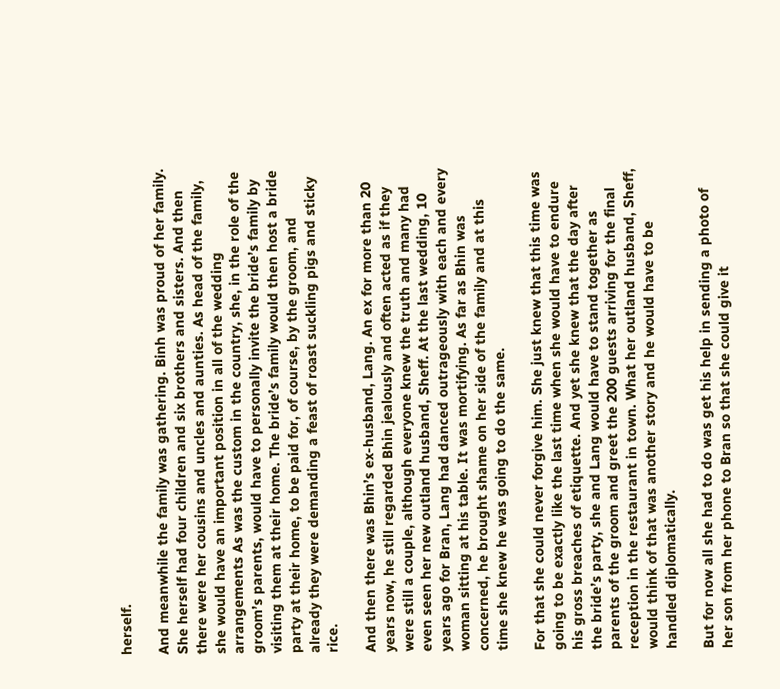herself.

And meanwhile the family was gathering. Binh was proud of her family. She herself had four children and six brothers and sisters. And then there were her cousins and uncles and aunties. As head of the family, she would have an important position in all of the wedding arrangements As was the custom in the country, she, in the role of the groom’s parents, would have to personally invite the bride’s family by visiting them at their home. The bride’s family would then host a bride party at their home, to be paid for, of course, by the groom, and already they were demanding a feast of roast suckling pigs and sticky rice.

And then there was Bhin’s ex-husband, Lang. An ex for more than 20 years now, he still regarded Bhin jealously and often acted as if they were still a couple, although everyone knew the truth and many had even seen her new outland husband, Sheff. At the last wedding, 10 years ago for Bran, Lang had danced outrageously with each and every woman sitting at his table. It was mortifying. As far as Bhin was concerned, he brought shame on her side of the family and at this time she knew he was going to do the same.

For that she could never forgive him. She just knew that this time was going to be exactly like the last time when she would have to endure his gross breaches of etiquette. And yet she knew that the day after the bride’s party, she and Lang would have to stand together as parents of the groom and greet the 200 guests arriving for the final reception in the restaurant in town. What her outland husband, Sheff, would think of that was another story and he would have to be handled diplomatically.

But for now all she had to do was get his help in sending a photo of her son from her phone to Bran so that she could give it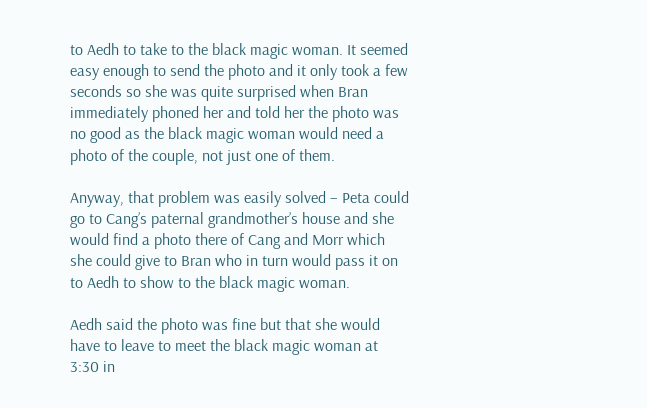to Aedh to take to the black magic woman. It seemed easy enough to send the photo and it only took a few seconds so she was quite surprised when Bran immediately phoned her and told her the photo was no good as the black magic woman would need a photo of the couple, not just one of them.

Anyway, that problem was easily solved – Peta could go to Cang’s paternal grandmother’s house and she would find a photo there of Cang and Morr which she could give to Bran who in turn would pass it on to Aedh to show to the black magic woman.

Aedh said the photo was fine but that she would have to leave to meet the black magic woman at 3:30 in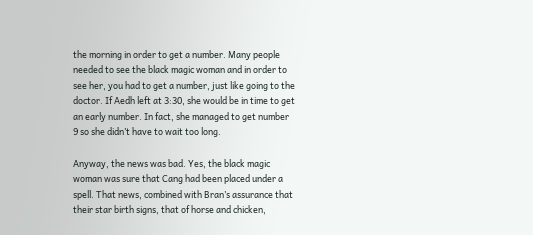the morning in order to get a number. Many people needed to see the black magic woman and in order to see her, you had to get a number, just like going to the doctor. If Aedh left at 3:30, she would be in time to get an early number. In fact, she managed to get number 9 so she didn’t have to wait too long.

Anyway, the news was bad. Yes, the black magic woman was sure that Cang had been placed under a spell. That news, combined with Bran’s assurance that their star birth signs, that of horse and chicken,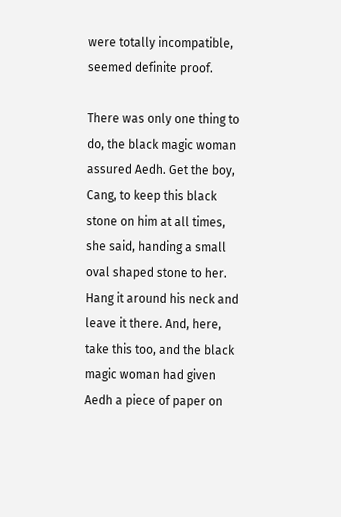were totally incompatible, seemed definite proof.

There was only one thing to do, the black magic woman assured Aedh. Get the boy, Cang, to keep this black stone on him at all times, she said, handing a small oval shaped stone to her. Hang it around his neck and leave it there. And, here, take this too, and the black magic woman had given Aedh a piece of paper on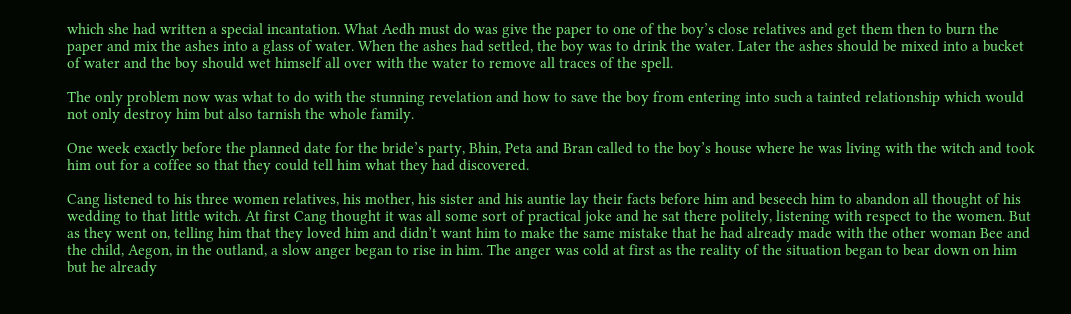which she had written a special incantation. What Aedh must do was give the paper to one of the boy’s close relatives and get them then to burn the paper and mix the ashes into a glass of water. When the ashes had settled, the boy was to drink the water. Later the ashes should be mixed into a bucket of water and the boy should wet himself all over with the water to remove all traces of the spell.

The only problem now was what to do with the stunning revelation and how to save the boy from entering into such a tainted relationship which would not only destroy him but also tarnish the whole family.

One week exactly before the planned date for the bride’s party, Bhin, Peta and Bran called to the boy’s house where he was living with the witch and took him out for a coffee so that they could tell him what they had discovered.

Cang listened to his three women relatives, his mother, his sister and his auntie lay their facts before him and beseech him to abandon all thought of his wedding to that little witch. At first Cang thought it was all some sort of practical joke and he sat there politely, listening with respect to the women. But as they went on, telling him that they loved him and didn’t want him to make the same mistake that he had already made with the other woman Bee and the child, Aegon, in the outland, a slow anger began to rise in him. The anger was cold at first as the reality of the situation began to bear down on him but he already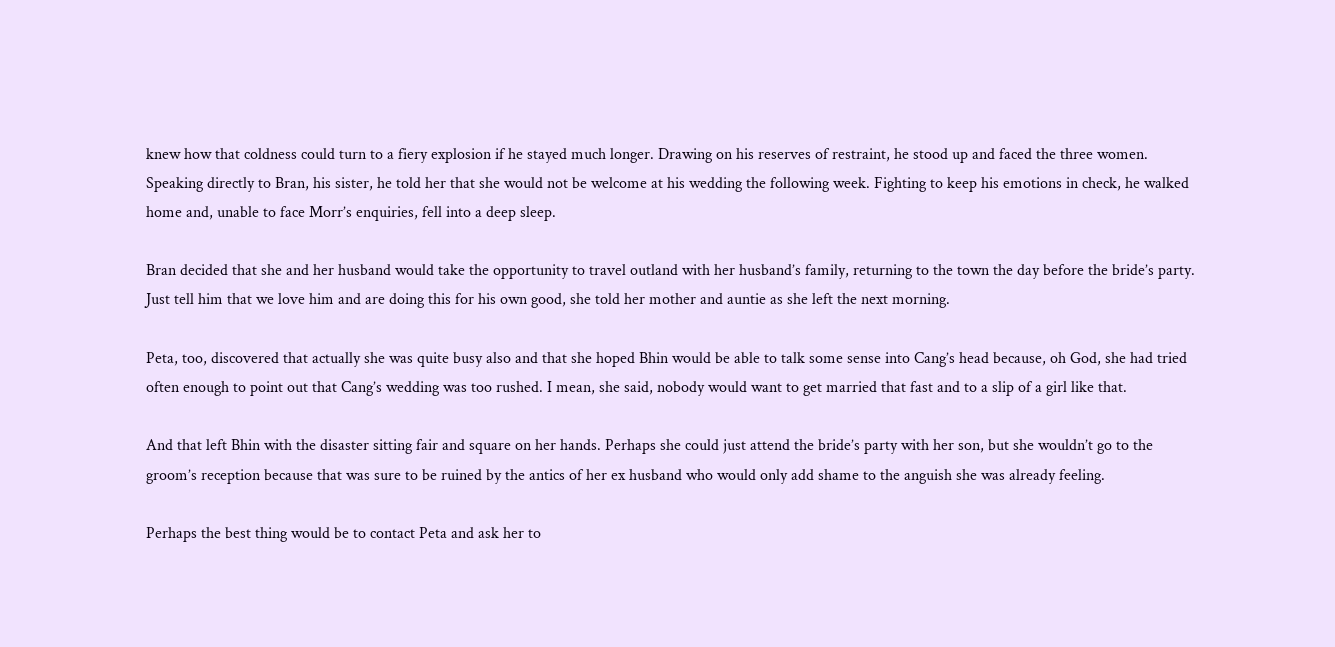knew how that coldness could turn to a fiery explosion if he stayed much longer. Drawing on his reserves of restraint, he stood up and faced the three women. Speaking directly to Bran, his sister, he told her that she would not be welcome at his wedding the following week. Fighting to keep his emotions in check, he walked home and, unable to face Morr’s enquiries, fell into a deep sleep.

Bran decided that she and her husband would take the opportunity to travel outland with her husband’s family, returning to the town the day before the bride’s party. Just tell him that we love him and are doing this for his own good, she told her mother and auntie as she left the next morning.

Peta, too, discovered that actually she was quite busy also and that she hoped Bhin would be able to talk some sense into Cang’s head because, oh God, she had tried often enough to point out that Cang’s wedding was too rushed. I mean, she said, nobody would want to get married that fast and to a slip of a girl like that.

And that left Bhin with the disaster sitting fair and square on her hands. Perhaps she could just attend the bride’s party with her son, but she wouldn’t go to the groom’s reception because that was sure to be ruined by the antics of her ex husband who would only add shame to the anguish she was already feeling.

Perhaps the best thing would be to contact Peta and ask her to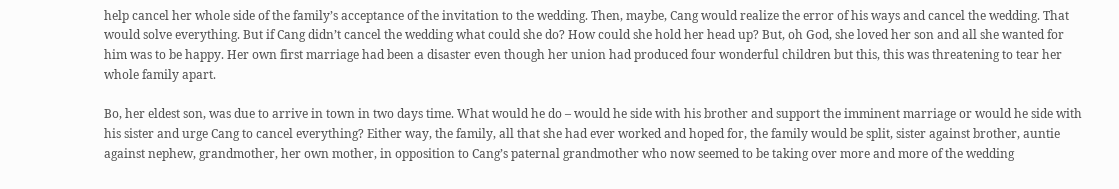help cancel her whole side of the family’s acceptance of the invitation to the wedding. Then, maybe, Cang would realize the error of his ways and cancel the wedding. That would solve everything. But if Cang didn’t cancel the wedding what could she do? How could she hold her head up? But, oh God, she loved her son and all she wanted for him was to be happy. Her own first marriage had been a disaster even though her union had produced four wonderful children but this, this was threatening to tear her whole family apart.

Bo, her eldest son, was due to arrive in town in two days time. What would he do – would he side with his brother and support the imminent marriage or would he side with his sister and urge Cang to cancel everything? Either way, the family, all that she had ever worked and hoped for, the family would be split, sister against brother, auntie against nephew, grandmother, her own mother, in opposition to Cang’s paternal grandmother who now seemed to be taking over more and more of the wedding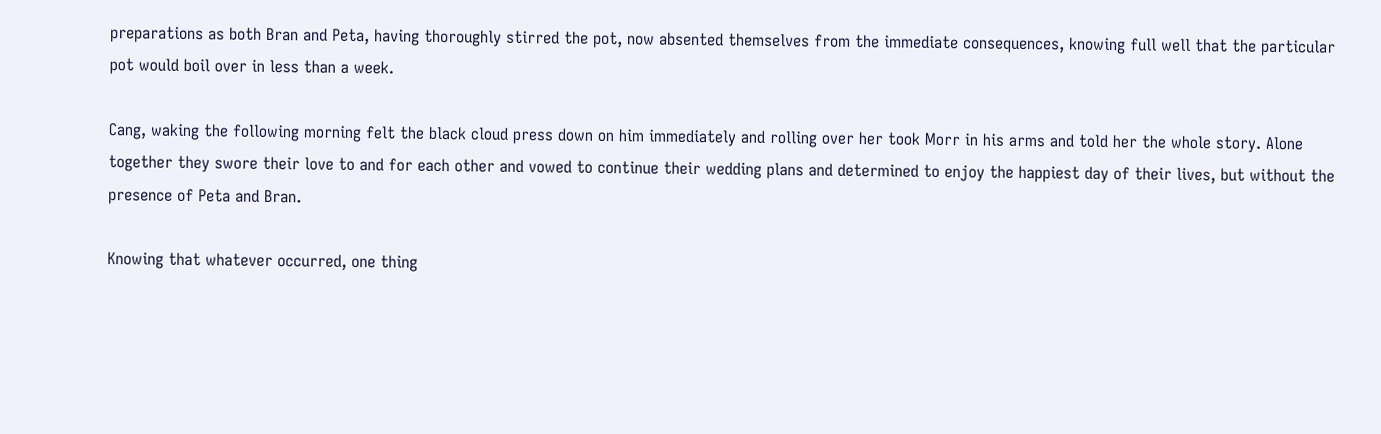preparations as both Bran and Peta, having thoroughly stirred the pot, now absented themselves from the immediate consequences, knowing full well that the particular pot would boil over in less than a week.

Cang, waking the following morning felt the black cloud press down on him immediately and rolling over her took Morr in his arms and told her the whole story. Alone together they swore their love to and for each other and vowed to continue their wedding plans and determined to enjoy the happiest day of their lives, but without the presence of Peta and Bran.

Knowing that whatever occurred, one thing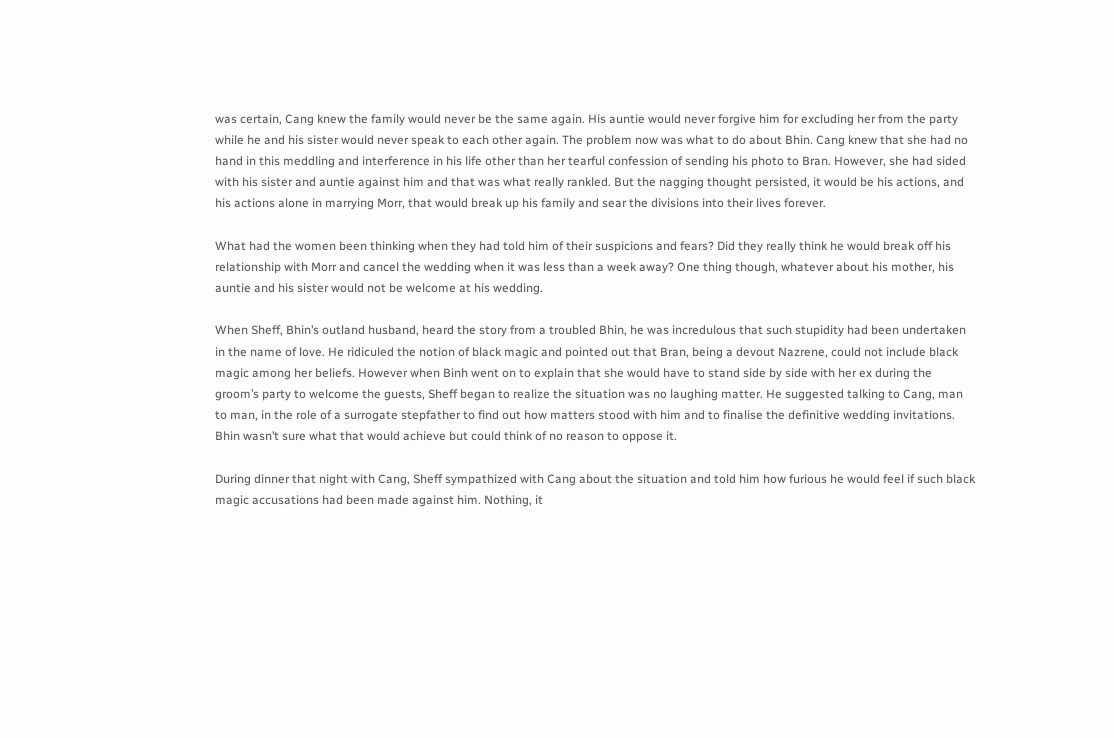was certain, Cang knew the family would never be the same again. His auntie would never forgive him for excluding her from the party while he and his sister would never speak to each other again. The problem now was what to do about Bhin. Cang knew that she had no hand in this meddling and interference in his life other than her tearful confession of sending his photo to Bran. However, she had sided with his sister and auntie against him and that was what really rankled. But the nagging thought persisted, it would be his actions, and his actions alone in marrying Morr, that would break up his family and sear the divisions into their lives forever.

What had the women been thinking when they had told him of their suspicions and fears? Did they really think he would break off his relationship with Morr and cancel the wedding when it was less than a week away? One thing though, whatever about his mother, his auntie and his sister would not be welcome at his wedding.

When Sheff, Bhin’s outland husband, heard the story from a troubled Bhin, he was incredulous that such stupidity had been undertaken in the name of love. He ridiculed the notion of black magic and pointed out that Bran, being a devout Nazrene, could not include black magic among her beliefs. However when Binh went on to explain that she would have to stand side by side with her ex during the groom’s party to welcome the guests, Sheff began to realize the situation was no laughing matter. He suggested talking to Cang, man to man, in the role of a surrogate stepfather to find out how matters stood with him and to finalise the definitive wedding invitations. Bhin wasn’t sure what that would achieve but could think of no reason to oppose it.

During dinner that night with Cang, Sheff sympathized with Cang about the situation and told him how furious he would feel if such black magic accusations had been made against him. Nothing, it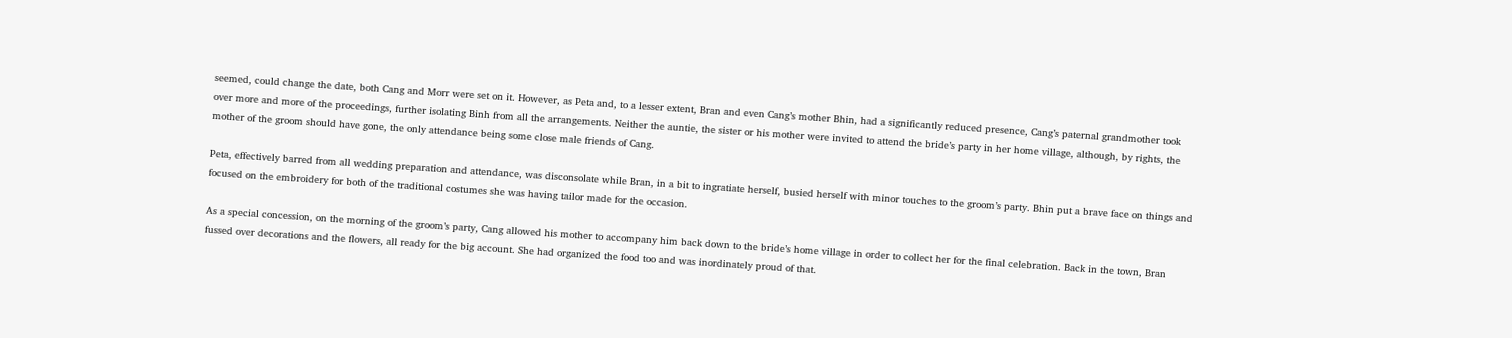seemed, could change the date, both Cang and Morr were set on it. However, as Peta and, to a lesser extent, Bran and even Cang’s mother Bhin, had a significantly reduced presence, Cang’s paternal grandmother took over more and more of the proceedings, further isolating Binh from all the arrangements. Neither the auntie, the sister or his mother were invited to attend the bride’s party in her home village, although, by rights, the mother of the groom should have gone, the only attendance being some close male friends of Cang.

Peta, effectively barred from all wedding preparation and attendance, was disconsolate while Bran, in a bit to ingratiate herself, busied herself with minor touches to the groom’s party. Bhin put a brave face on things and focused on the embroidery for both of the traditional costumes she was having tailor made for the occasion.

As a special concession, on the morning of the groom’s party, Cang allowed his mother to accompany him back down to the bride’s home village in order to collect her for the final celebration. Back in the town, Bran fussed over decorations and the flowers, all ready for the big account. She had organized the food too and was inordinately proud of that.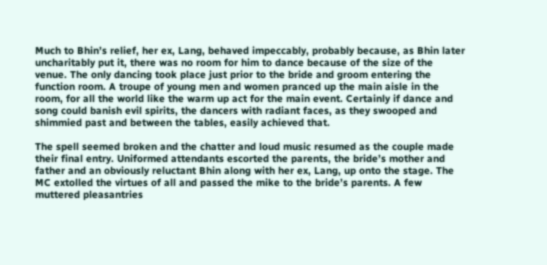Much to Bhin’s relief, her ex, Lang, behaved impeccably, probably because, as Bhin later uncharitably put it, there was no room for him to dance because of the size of the venue. The only dancing took place just prior to the bride and groom entering the function room. A troupe of young men and women pranced up the main aisle in the room, for all the world like the warm up act for the main event. Certainly if dance and song could banish evil spirits, the dancers with radiant faces, as they swooped and shimmied past and between the tables, easily achieved that.

The spell seemed broken and the chatter and loud music resumed as the couple made their final entry. Uniformed attendants escorted the parents, the bride’s mother and father and an obviously reluctant Bhin along with her ex, Lang, up onto the stage. The MC extolled the virtues of all and passed the mike to the bride’s parents. A few muttered pleasantries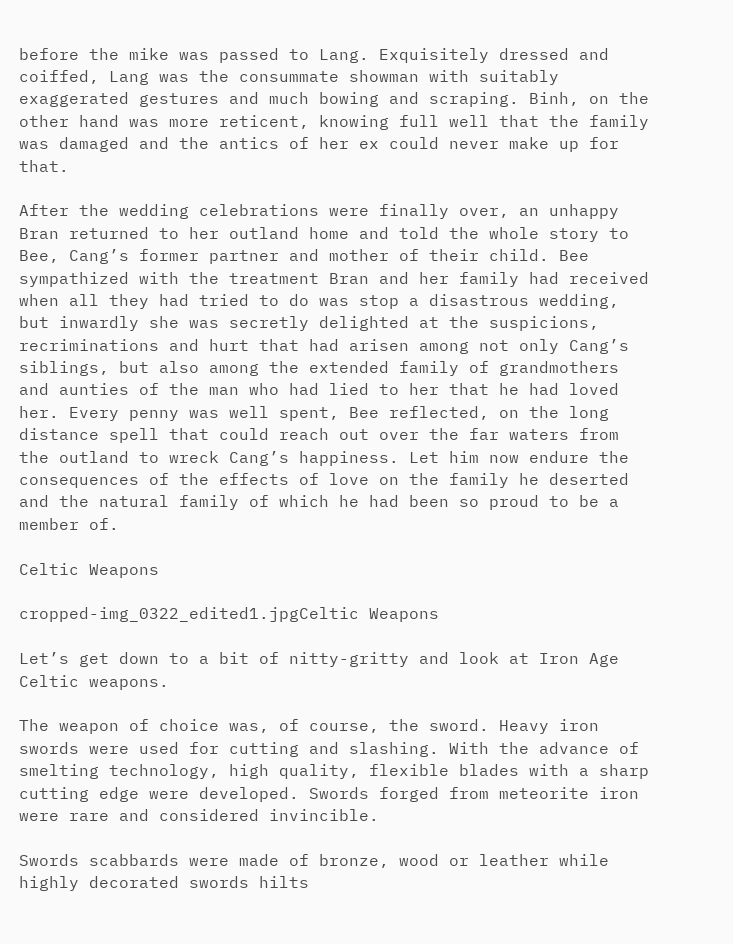before the mike was passed to Lang. Exquisitely dressed and coiffed, Lang was the consummate showman with suitably exaggerated gestures and much bowing and scraping. Binh, on the other hand was more reticent, knowing full well that the family was damaged and the antics of her ex could never make up for that.

After the wedding celebrations were finally over, an unhappy Bran returned to her outland home and told the whole story to Bee, Cang’s former partner and mother of their child. Bee sympathized with the treatment Bran and her family had received when all they had tried to do was stop a disastrous wedding, but inwardly she was secretly delighted at the suspicions, recriminations and hurt that had arisen among not only Cang’s siblings, but also among the extended family of grandmothers and aunties of the man who had lied to her that he had loved her. Every penny was well spent, Bee reflected, on the long distance spell that could reach out over the far waters from the outland to wreck Cang’s happiness. Let him now endure the consequences of the effects of love on the family he deserted and the natural family of which he had been so proud to be a member of.

Celtic Weapons

cropped-img_0322_edited1.jpgCeltic Weapons

Let’s get down to a bit of nitty-gritty and look at Iron Age Celtic weapons.

The weapon of choice was, of course, the sword. Heavy iron swords were used for cutting and slashing. With the advance of smelting technology, high quality, flexible blades with a sharp cutting edge were developed. Swords forged from meteorite iron were rare and considered invincible.

Swords scabbards were made of bronze, wood or leather while highly decorated swords hilts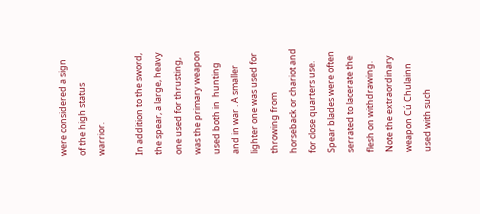were considered a sign of the high status warrior.

In addition to the sword, the spear, a large, heavy one used for thrusting, was the primary weapon used both in  hunting and in war . A smaller lighter one was used for throwing from horseback or chariot and for close quarters use. Spear blades were often serrated to lacerate the flesh on withdrawing. Note the extraordinary weapon Cú Chulainn used with such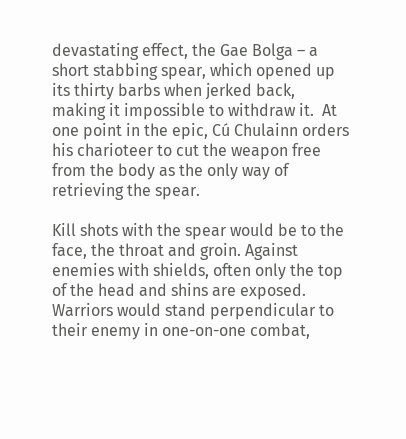devastating effect, the Gae Bolga – a short stabbing spear, which opened up its thirty barbs when jerked back, making it impossible to withdraw it.  At one point in the epic, Cú Chulainn orders his charioteer to cut the weapon free from the body as the only way of retrieving the spear.

Kill shots with the spear would be to the face, the throat and groin. Against enemies with shields, often only the top of the head and shins are exposed.  Warriors would stand perpendicular to their enemy in one-on-one combat,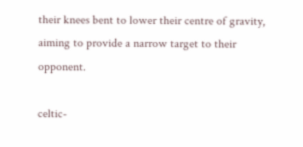their knees bent to lower their centre of gravity, aiming to provide a narrow target to their opponent.

celtic-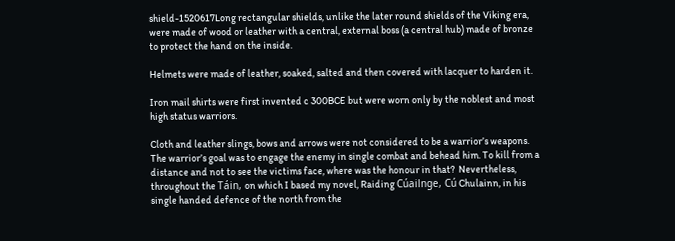shield-1520617Long rectangular shields, unlike the later round shields of the Viking era, were made of wood or leather with a central, external boss (a central hub) made of bronze to protect the hand on the inside.

Helmets were made of leather, soaked, salted and then covered with lacquer to harden it.

Iron mail shirts were first invented c 300BCE but were worn only by the noblest and most high status warriors.

Cloth and leather slings, bows and arrows were not considered to be a warrior’s weapons. The warrior’s goal was to engage the enemy in single combat and behead him. To kill from a distance and not to see the victims face, where was the honour in that?  Nevertheless, throughout the Táin, on which I based my novel, Raiding Cúailnge, Cú Chulainn, in his single handed defence of the north from the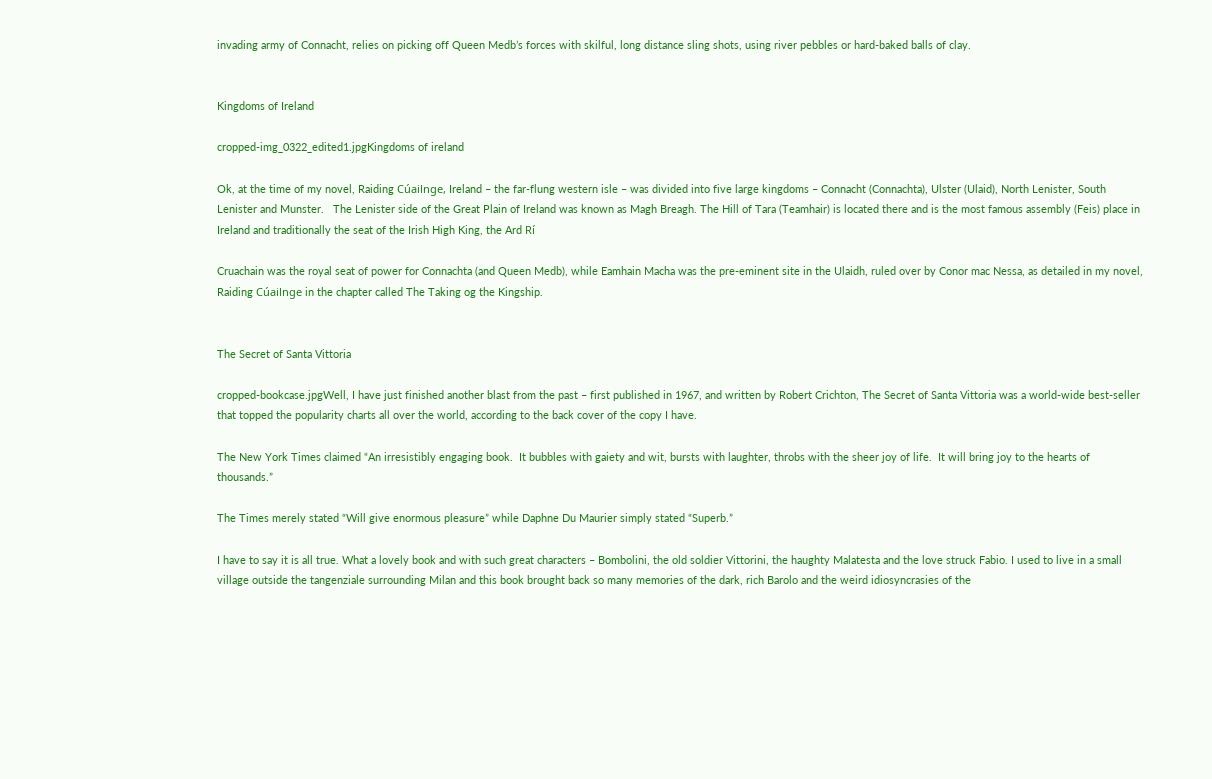invading army of Connacht, relies on picking off Queen Medb’s forces with skilful, long distance sling shots, using river pebbles or hard-baked balls of clay.


Kingdoms of Ireland

cropped-img_0322_edited1.jpgKingdoms of ireland

Ok, at the time of my novel, Raiding Cúailnge, Ireland – the far-flung western isle – was divided into five large kingdoms – Connacht (Connachta), Ulster (Ulaid), North Lenister, South Lenister and Munster.   The Lenister side of the Great Plain of Ireland was known as Magh Breagh. The Hill of Tara (Teamhair) is located there and is the most famous assembly (Feis) place in Ireland and traditionally the seat of the Irish High King, the Ard Rí

Cruachain was the royal seat of power for Connachta (and Queen Medb), while Eamhain Macha was the pre-eminent site in the Ulaidh, ruled over by Conor mac Nessa, as detailed in my novel, Raiding Cúailnge in the chapter called The Taking og the Kingship.


The Secret of Santa Vittoria

cropped-bookcase.jpgWell, I have just finished another blast from the past – first published in 1967, and written by Robert Crichton, The Secret of Santa Vittoria was a world-wide best-seller that topped the popularity charts all over the world, according to the back cover of the copy I have.

The New York Times claimed “An irresistibly engaging book.  It bubbles with gaiety and wit, bursts with laughter, throbs with the sheer joy of life.  It will bring joy to the hearts of thousands.”

The Times merely stated “Will give enormous pleasure” while Daphne Du Maurier simply stated “Superb.”

I have to say it is all true. What a lovely book and with such great characters – Bombolini, the old soldier Vittorini, the haughty Malatesta and the love struck Fabio. I used to live in a small village outside the tangenziale surrounding Milan and this book brought back so many memories of the dark, rich Barolo and the weird idiosyncrasies of the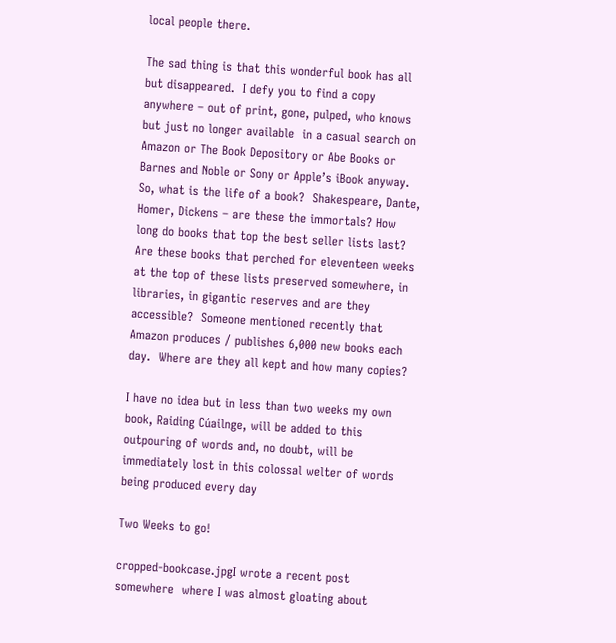local people there.

The sad thing is that this wonderful book has all but disappeared.  I defy you to find a copy anywhere – out of print, gone, pulped, who knows but just no longer available  in a casual search on Amazon or The Book Depository or Abe Books or Barnes and Noble or Sony or Apple’s iBook anyway. So, what is the life of a book?  Shakespeare, Dante, Homer, Dickens – are these the immortals? How long do books that top the best seller lists last?  Are these books that perched for eleventeen weeks at the top of these lists preserved somewhere, in libraries, in gigantic reserves and are they accessible?  Someone mentioned recently that Amazon produces / publishes 6,000 new books each day.  Where are they all kept and how many copies?

I have no idea but in less than two weeks my own book, Raiding Cúailnge, will be added to this outpouring of words and, no doubt, will be immediately lost in this colossal welter of words being produced every day

Two Weeks to go!

cropped-bookcase.jpgI wrote a recent post somewhere  where I was almost gloating about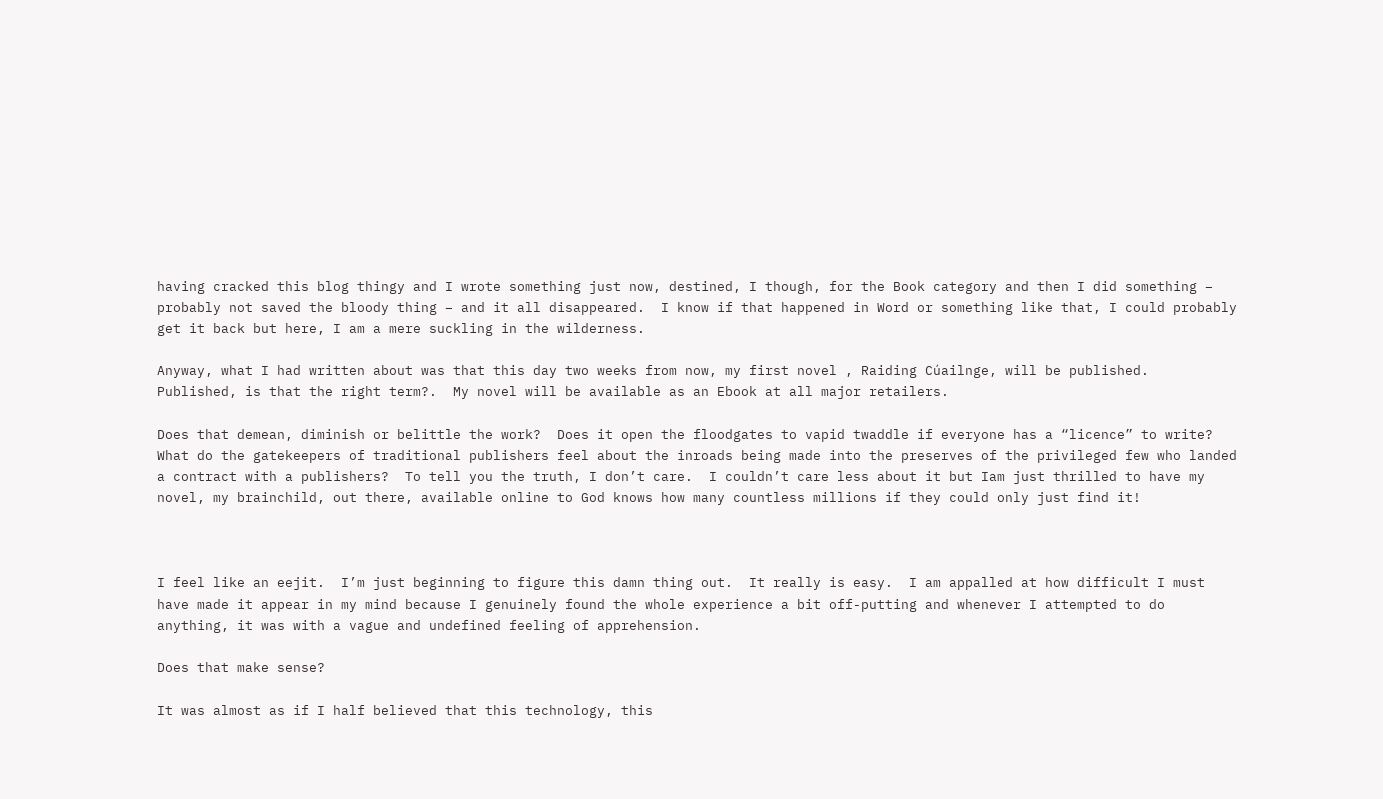having cracked this blog thingy and I wrote something just now, destined, I though, for the Book category and then I did something – probably not saved the bloody thing – and it all disappeared.  I know if that happened in Word or something like that, I could probably get it back but here, I am a mere suckling in the wilderness.

Anyway, what I had written about was that this day two weeks from now, my first novel , Raiding Cúailnge, will be published.  Published, is that the right term?.  My novel will be available as an Ebook at all major retailers.

Does that demean, diminish or belittle the work?  Does it open the floodgates to vapid twaddle if everyone has a “licence” to write?  What do the gatekeepers of traditional publishers feel about the inroads being made into the preserves of the privileged few who landed a contract with a publishers?  To tell you the truth, I don’t care.  I couldn’t care less about it but Iam just thrilled to have my novel, my brainchild, out there, available online to God knows how many countless millions if they could only just find it!



I feel like an eejit.  I’m just beginning to figure this damn thing out.  It really is easy.  I am appalled at how difficult I must have made it appear in my mind because I genuinely found the whole experience a bit off-putting and whenever I attempted to do anything, it was with a vague and undefined feeling of apprehension.

Does that make sense?

It was almost as if I half believed that this technology, this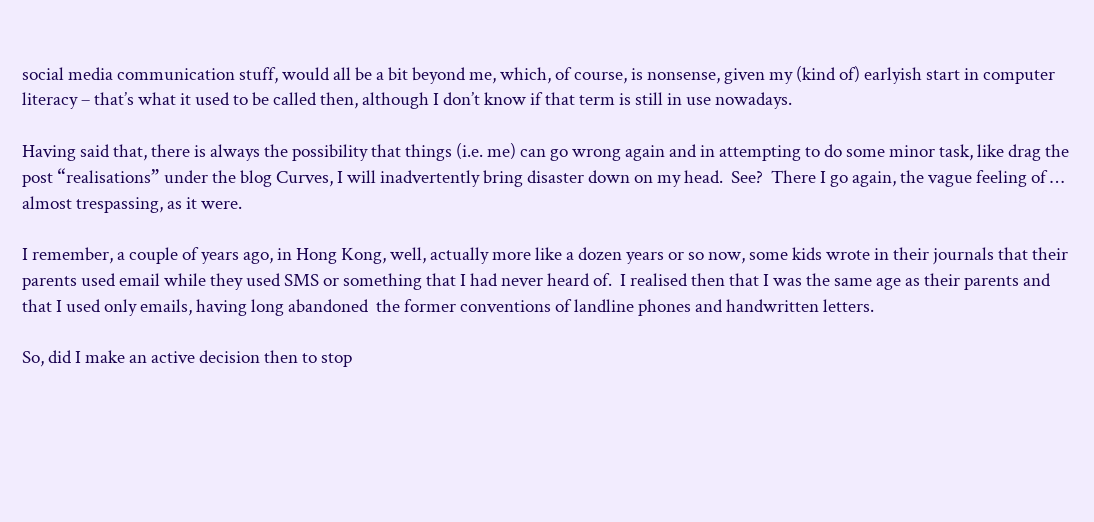social media communication stuff, would all be a bit beyond me, which, of course, is nonsense, given my (kind of) earlyish start in computer literacy – that’s what it used to be called then, although I don’t know if that term is still in use nowadays.

Having said that, there is always the possibility that things (i.e. me) can go wrong again and in attempting to do some minor task, like drag the post “realisations” under the blog Curves, I will inadvertently bring disaster down on my head.  See?  There I go again, the vague feeling of … almost trespassing, as it were.

I remember, a couple of years ago, in Hong Kong, well, actually more like a dozen years or so now, some kids wrote in their journals that their parents used email while they used SMS or something that I had never heard of.  I realised then that I was the same age as their parents and that I used only emails, having long abandoned  the former conventions of landline phones and handwritten letters.

So, did I make an active decision then to stop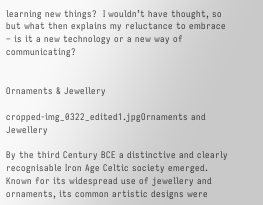learning new things?  I wouldn’t have thought, so but what then explains my reluctance to embrace  – is it a new technology or a new way of communicating?


Ornaments & Jewellery

cropped-img_0322_edited1.jpgOrnaments and Jewellery

By the third Century BCE a distinctive and clearly recognisable Iron Age Celtic society emerged. Known for its widespread use of jewellery and ornaments, its common artistic designs were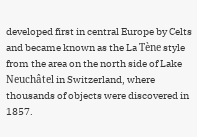developed first in central Europe by Celts and became known as the La Tène style from the area on the north side of Lake Neuchâtel in Switzerland, where thousands of objects were discovered in 1857.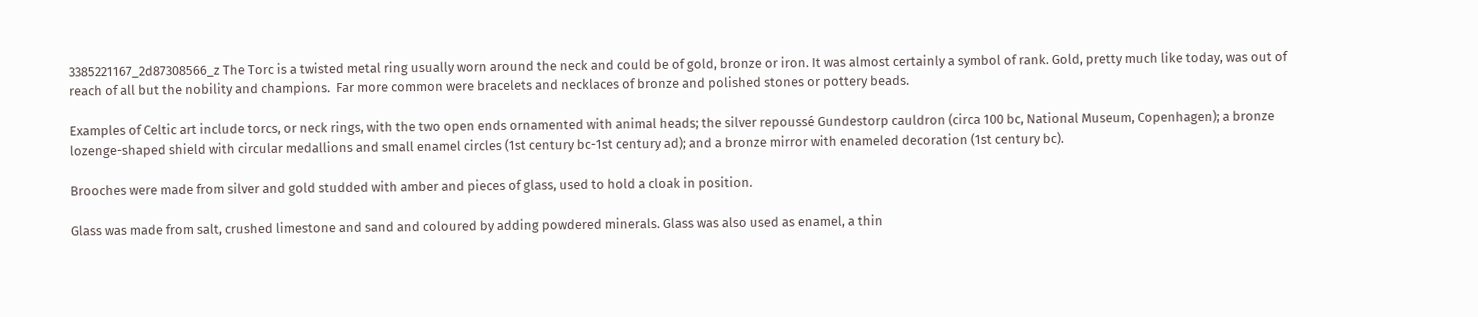3385221167_2d87308566_z The Torc is a twisted metal ring usually worn around the neck and could be of gold, bronze or iron. It was almost certainly a symbol of rank. Gold, pretty much like today, was out of reach of all but the nobility and champions.  Far more common were bracelets and necklaces of bronze and polished stones or pottery beads.

Examples of Celtic art include torcs, or neck rings, with the two open ends ornamented with animal heads; the silver repoussé Gundestorp cauldron (circa 100 bc, National Museum, Copenhagen); a bronze lozenge-shaped shield with circular medallions and small enamel circles (1st century bc-1st century ad); and a bronze mirror with enameled decoration (1st century bc).

Brooches were made from silver and gold studded with amber and pieces of glass, used to hold a cloak in position.

Glass was made from salt, crushed limestone and sand and coloured by adding powdered minerals. Glass was also used as enamel, a thin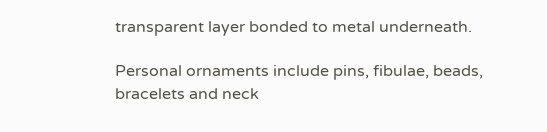transparent layer bonded to metal underneath.

Personal ornaments include pins, fibulae, beads, bracelets and neck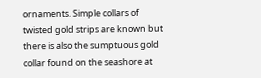ornaments. Simple collars of twisted gold strips are known but there is also the sumptuous gold collar found on the seashore at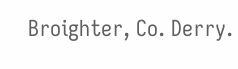Broighter, Co. Derry.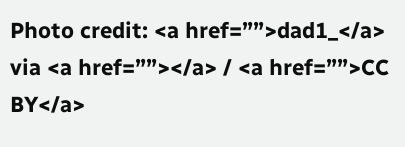Photo credit: <a href=””>dad1_</a> via <a href=””></a> / <a href=””>CC BY</a>